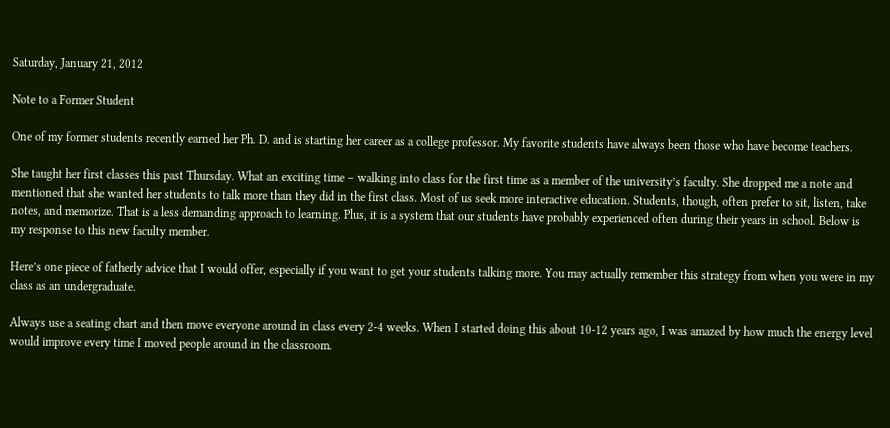Saturday, January 21, 2012

Note to a Former Student

One of my former students recently earned her Ph. D. and is starting her career as a college professor. My favorite students have always been those who have become teachers.

She taught her first classes this past Thursday. What an exciting time – walking into class for the first time as a member of the university’s faculty. She dropped me a note and mentioned that she wanted her students to talk more than they did in the first class. Most of us seek more interactive education. Students, though, often prefer to sit, listen, take notes, and memorize. That is a less demanding approach to learning. Plus, it is a system that our students have probably experienced often during their years in school. Below is my response to this new faculty member.

Here’s one piece of fatherly advice that I would offer, especially if you want to get your students talking more. You may actually remember this strategy from when you were in my class as an undergraduate.

Always use a seating chart and then move everyone around in class every 2-4 weeks. When I started doing this about 10-12 years ago, I was amazed by how much the energy level would improve every time I moved people around in the classroom.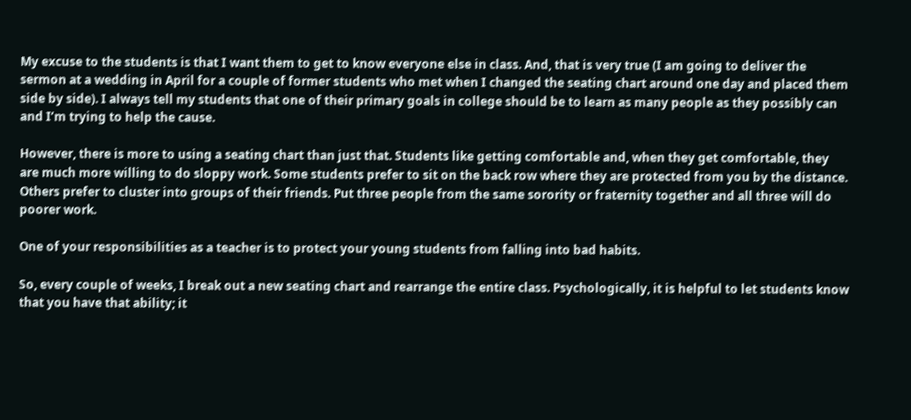My excuse to the students is that I want them to get to know everyone else in class. And, that is very true (I am going to deliver the sermon at a wedding in April for a couple of former students who met when I changed the seating chart around one day and placed them side by side). I always tell my students that one of their primary goals in college should be to learn as many people as they possibly can and I’m trying to help the cause.

However, there is more to using a seating chart than just that. Students like getting comfortable and, when they get comfortable, they are much more willing to do sloppy work. Some students prefer to sit on the back row where they are protected from you by the distance. Others prefer to cluster into groups of their friends. Put three people from the same sorority or fraternity together and all three will do poorer work.

One of your responsibilities as a teacher is to protect your young students from falling into bad habits.

So, every couple of weeks, I break out a new seating chart and rearrange the entire class. Psychologically, it is helpful to let students know that you have that ability; it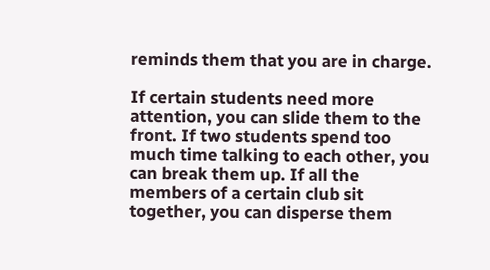reminds them that you are in charge.

If certain students need more attention, you can slide them to the front. If two students spend too much time talking to each other, you can break them up. If all the members of a certain club sit together, you can disperse them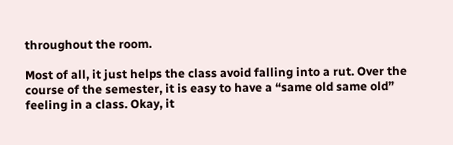throughout the room.

Most of all, it just helps the class avoid falling into a rut. Over the course of the semester, it is easy to have a “same old same old” feeling in a class. Okay, it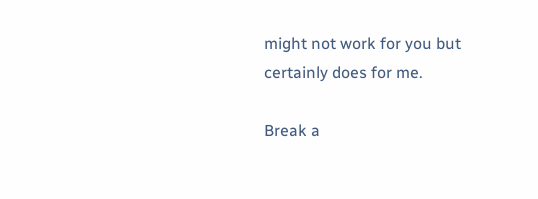might not work for you but certainly does for me.

Break a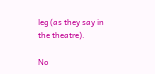leg (as they say in the theatre).

No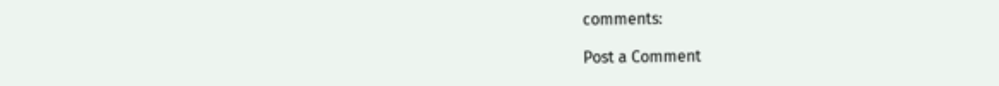comments:

Post a Comment